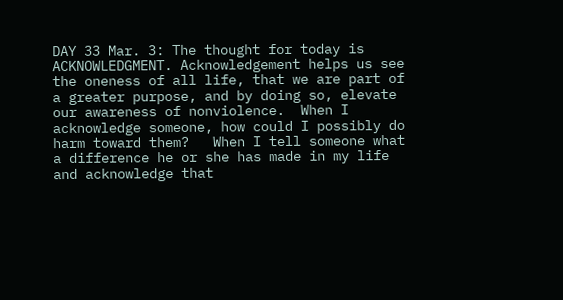DAY 33 Mar. 3: The thought for today is ACKNOWLEDGMENT. Acknowledgement helps us see the oneness of all life, that we are part of a greater purpose, and by doing so, elevate our awareness of nonviolence.  When I acknowledge someone, how could I possibly do harm toward them?   When I tell someone what a difference he or she has made in my life and acknowledge that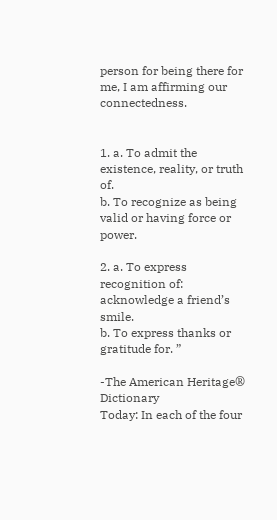person for being there for me, I am affirming our connectedness.


1. a. To admit the existence, reality, or truth of.
b. To recognize as being valid or having force or power.

2. a. To express recognition of: acknowledge a friend’s smile.
b. To express thanks or gratitude for. ”

-The American Heritage® Dictionary
Today: In each of the four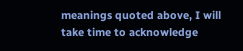meanings quoted above, I will take time to acknowledge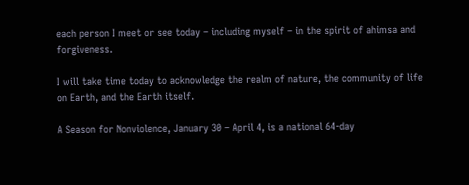each person I meet or see today – including myself – in the spirit of ahimsa and forgiveness.

I will take time today to acknowledge the realm of nature, the community of life on Earth, and the Earth itself.

A Season for Nonviolence, January 30 – April 4, is a national 64-day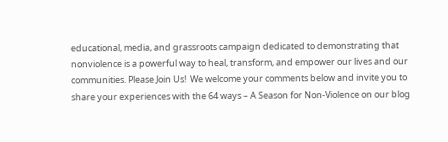educational, media, and grassroots campaign dedicated to demonstrating that nonviolence is a powerful way to heal, transform, and empower our lives and our communities. Please Join Us!  We welcome your comments below and invite you to share your experiences with the 64 ways – A Season for Non-Violence on our blog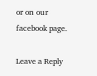or on our facebook page.

Leave a Reply